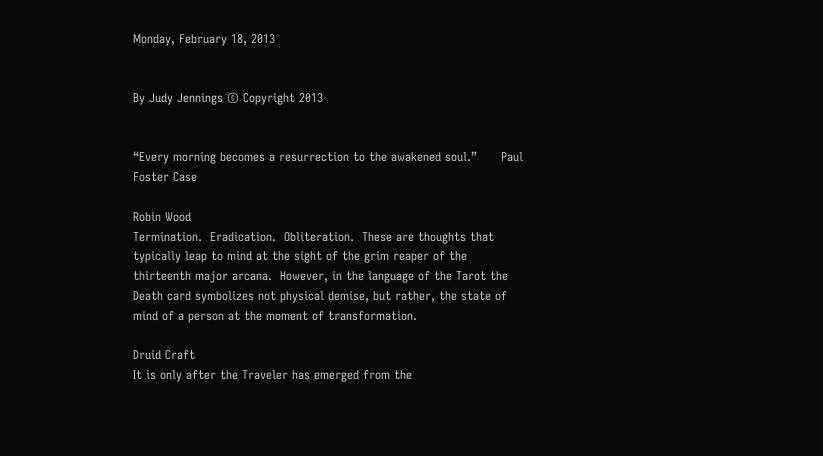Monday, February 18, 2013


By Judy Jennings © Copyright 2013


“Every morning becomes a resurrection to the awakened soul.”      Paul Foster Case

Robin Wood
Termination.  Eradication.  Obliteration.  These are thoughts that typically leap to mind at the sight of the grim reaper of the thirteenth major arcana.  However, in the language of the Tarot the Death card symbolizes not physical demise, but rather, the state of mind of a person at the moment of transformation.

Druid Craft
It is only after the Traveler has emerged from the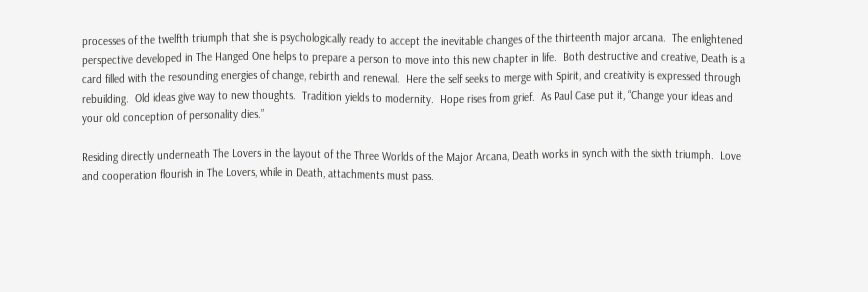processes of the twelfth triumph that she is psychologically ready to accept the inevitable changes of the thirteenth major arcana.  The enlightened perspective developed in The Hanged One helps to prepare a person to move into this new chapter in life.  Both destructive and creative, Death is a card filled with the resounding energies of change, rebirth and renewal.  Here the self seeks to merge with Spirit, and creativity is expressed through rebuilding.  Old ideas give way to new thoughts.  Tradition yields to modernity.  Hope rises from grief.  As Paul Case put it, “Change your ideas and your old conception of personality dies.”

Residing directly underneath The Lovers in the layout of the Three Worlds of the Major Arcana, Death works in synch with the sixth triumph.  Love and cooperation flourish in The Lovers, while in Death, attachments must pass.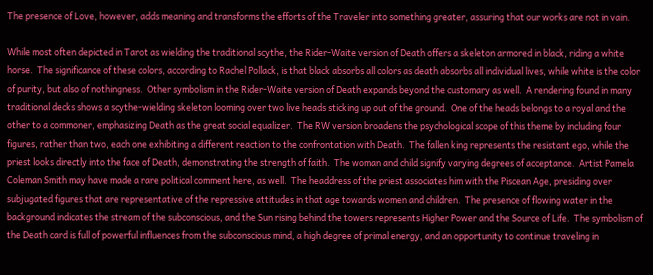The presence of Love, however, adds meaning and transforms the efforts of the Traveler into something greater, assuring that our works are not in vain.

While most often depicted in Tarot as wielding the traditional scythe, the Rider-Waite version of Death offers a skeleton armored in black, riding a white horse.  The significance of these colors, according to Rachel Pollack, is that black absorbs all colors as death absorbs all individual lives, while white is the color of purity, but also of nothingness.  Other symbolism in the Rider-Waite version of Death expands beyond the customary as well.  A rendering found in many traditional decks shows a scythe-wielding skeleton looming over two live heads sticking up out of the ground.  One of the heads belongs to a royal and the other to a commoner, emphasizing Death as the great social equalizer.  The RW version broadens the psychological scope of this theme by including four figures, rather than two, each one exhibiting a different reaction to the confrontation with Death.  The fallen king represents the resistant ego, while the priest looks directly into the face of Death, demonstrating the strength of faith.  The woman and child signify varying degrees of acceptance.  Artist Pamela Coleman Smith may have made a rare political comment here, as well.  The headdress of the priest associates him with the Piscean Age, presiding over subjugated figures that are representative of the repressive attitudes in that age towards women and children.  The presence of flowing water in the background indicates the stream of the subconscious, and the Sun rising behind the towers represents Higher Power and the Source of Life.  The symbolism of the Death card is full of powerful influences from the subconscious mind, a high degree of primal energy, and an opportunity to continue traveling in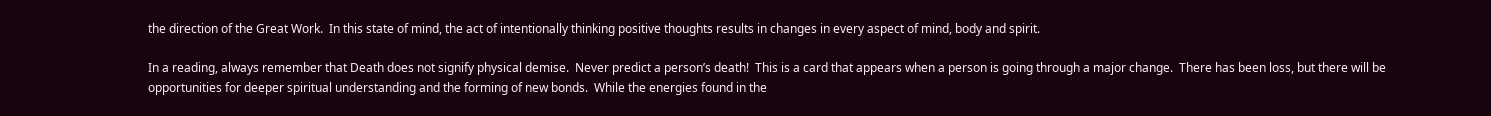the direction of the Great Work.  In this state of mind, the act of intentionally thinking positive thoughts results in changes in every aspect of mind, body and spirit.

In a reading, always remember that Death does not signify physical demise.  Never predict a person’s death!  This is a card that appears when a person is going through a major change.  There has been loss, but there will be opportunities for deeper spiritual understanding and the forming of new bonds.  While the energies found in the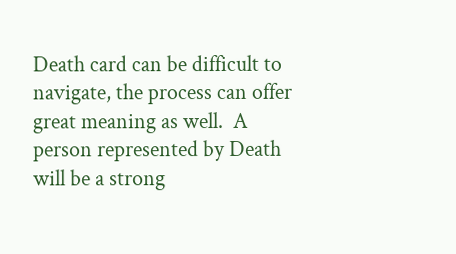Death card can be difficult to navigate, the process can offer great meaning as well.  A person represented by Death will be a strong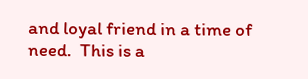and loyal friend in a time of need.  This is a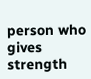person who gives strength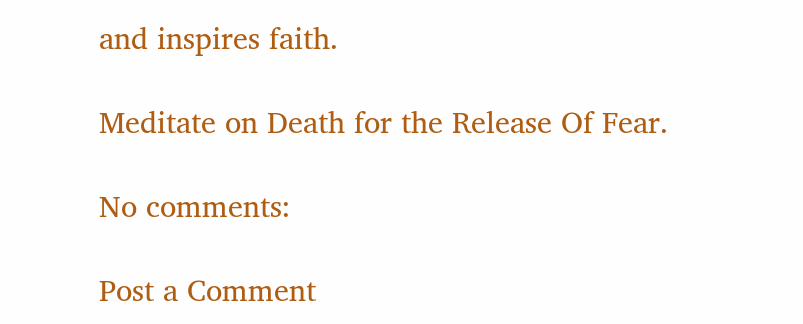and inspires faith.

Meditate on Death for the Release Of Fear.

No comments:

Post a Comment